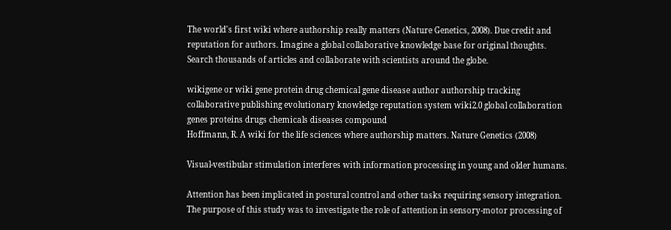The world's first wiki where authorship really matters (Nature Genetics, 2008). Due credit and reputation for authors. Imagine a global collaborative knowledge base for original thoughts. Search thousands of articles and collaborate with scientists around the globe.

wikigene or wiki gene protein drug chemical gene disease author authorship tracking collaborative publishing evolutionary knowledge reputation system wiki2.0 global collaboration genes proteins drugs chemicals diseases compound
Hoffmann, R. A wiki for the life sciences where authorship matters. Nature Genetics (2008)

Visual-vestibular stimulation interferes with information processing in young and older humans.

Attention has been implicated in postural control and other tasks requiring sensory integration. The purpose of this study was to investigate the role of attention in sensory-motor processing of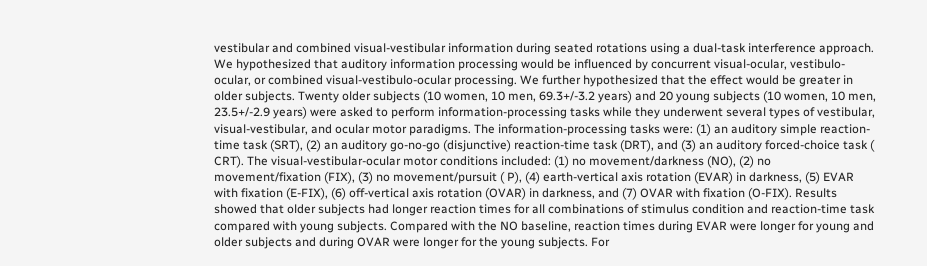vestibular and combined visual-vestibular information during seated rotations using a dual-task interference approach. We hypothesized that auditory information processing would be influenced by concurrent visual-ocular, vestibulo-ocular, or combined visual-vestibulo-ocular processing. We further hypothesized that the effect would be greater in older subjects. Twenty older subjects (10 women, 10 men, 69.3+/-3.2 years) and 20 young subjects (10 women, 10 men, 23.5+/-2.9 years) were asked to perform information-processing tasks while they underwent several types of vestibular, visual-vestibular, and ocular motor paradigms. The information-processing tasks were: (1) an auditory simple reaction-time task (SRT), (2) an auditory go-no-go (disjunctive) reaction-time task (DRT), and (3) an auditory forced-choice task ( CRT). The visual-vestibular-ocular motor conditions included: (1) no movement/darkness (NO), (2) no movement/fixation (FIX), (3) no movement/pursuit ( P), (4) earth-vertical axis rotation (EVAR) in darkness, (5) EVAR with fixation (E-FIX), (6) off-vertical axis rotation (OVAR) in darkness, and (7) OVAR with fixation (O-FIX). Results showed that older subjects had longer reaction times for all combinations of stimulus condition and reaction-time task compared with young subjects. Compared with the NO baseline, reaction times during EVAR were longer for young and older subjects and during OVAR were longer for the young subjects. For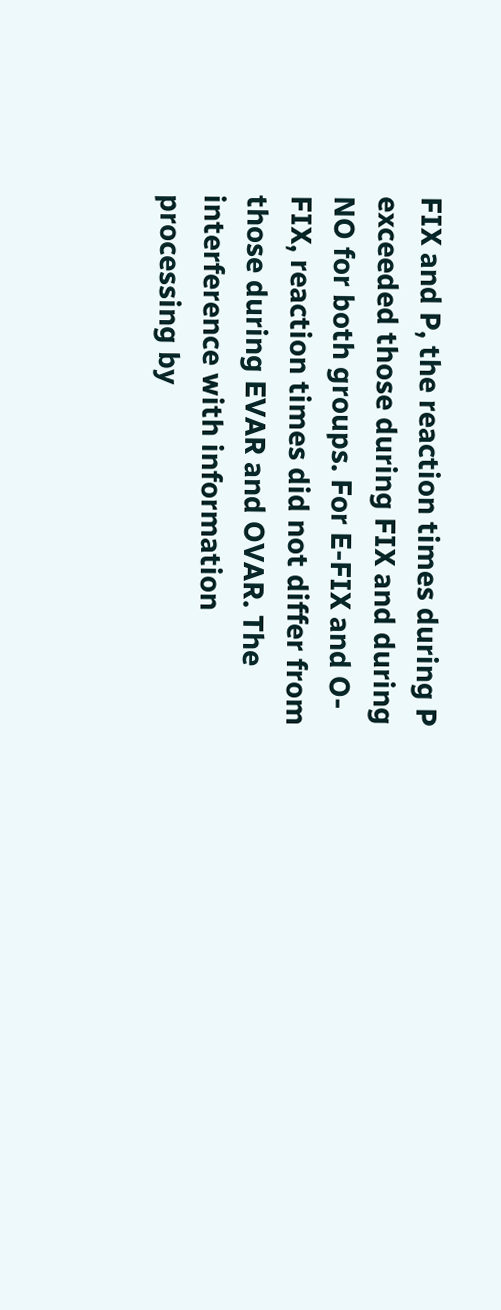FIX and P, the reaction times during P exceeded those during FIX and during NO for both groups. For E-FIX and O-FIX, reaction times did not differ from those during EVAR and OVAR. The interference with information processing by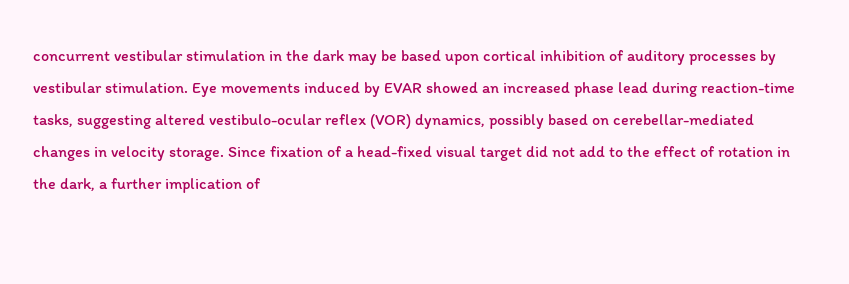concurrent vestibular stimulation in the dark may be based upon cortical inhibition of auditory processes by vestibular stimulation. Eye movements induced by EVAR showed an increased phase lead during reaction-time tasks, suggesting altered vestibulo-ocular reflex (VOR) dynamics, possibly based on cerebellar-mediated changes in velocity storage. Since fixation of a head-fixed visual target did not add to the effect of rotation in the dark, a further implication of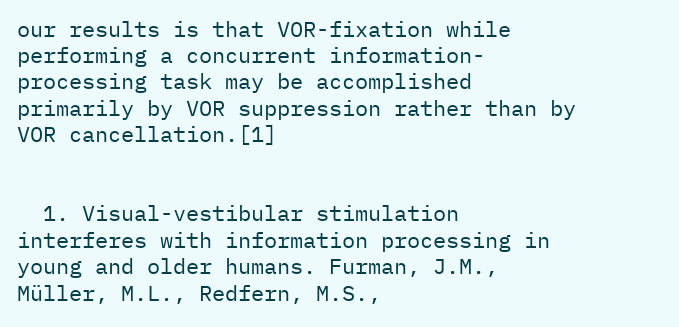our results is that VOR-fixation while performing a concurrent information-processing task may be accomplished primarily by VOR suppression rather than by VOR cancellation.[1]


  1. Visual-vestibular stimulation interferes with information processing in young and older humans. Furman, J.M., Müller, M.L., Redfern, M.S.,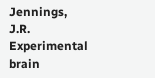Jennings, J.R. Experimental brain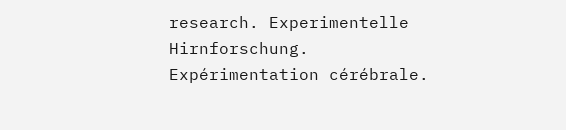research. Experimentelle Hirnforschung. Expérimentation cérébrale.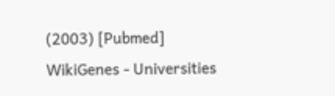(2003) [Pubmed]
WikiGenes - Universities